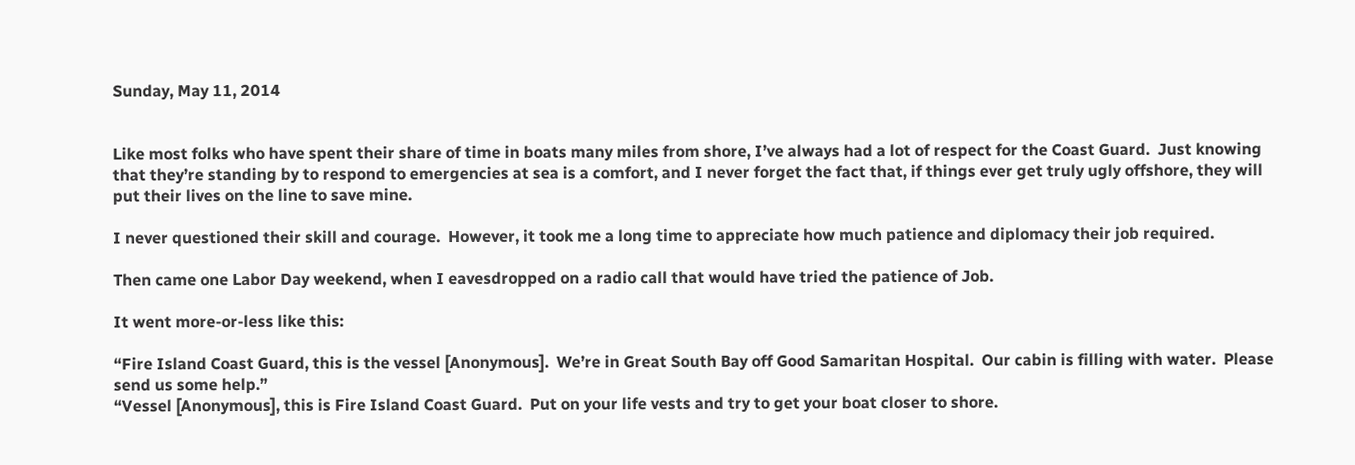Sunday, May 11, 2014


Like most folks who have spent their share of time in boats many miles from shore, I’ve always had a lot of respect for the Coast Guard.  Just knowing that they’re standing by to respond to emergencies at sea is a comfort, and I never forget the fact that, if things ever get truly ugly offshore, they will put their lives on the line to save mine.

I never questioned their skill and courage.  However, it took me a long time to appreciate how much patience and diplomacy their job required.

Then came one Labor Day weekend, when I eavesdropped on a radio call that would have tried the patience of Job.

It went more-or-less like this:

“Fire Island Coast Guard, this is the vessel [Anonymous].  We’re in Great South Bay off Good Samaritan Hospital.  Our cabin is filling with water.  Please send us some help.”
“Vessel [Anonymous], this is Fire Island Coast Guard.  Put on your life vests and try to get your boat closer to shore.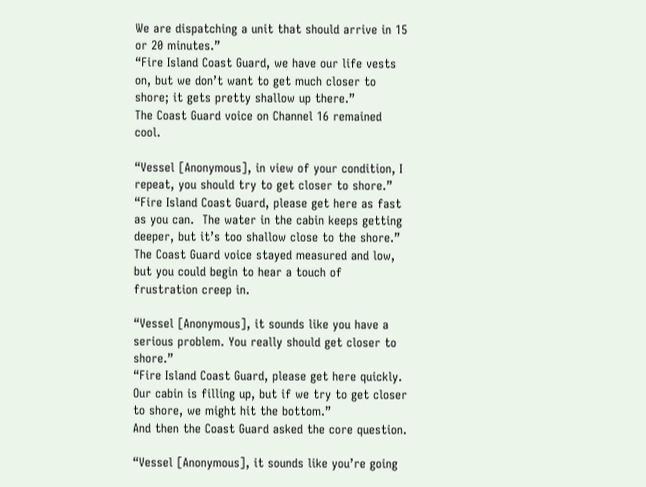We are dispatching a unit that should arrive in 15 or 20 minutes.”
“Fire Island Coast Guard, we have our life vests on, but we don’t want to get much closer to shore; it gets pretty shallow up there.”
The Coast Guard voice on Channel 16 remained cool.

“Vessel [Anonymous], in view of your condition, I repeat, you should try to get closer to shore.”
“Fire Island Coast Guard, please get here as fast as you can.  The water in the cabin keeps getting deeper, but it’s too shallow close to the shore.”
The Coast Guard voice stayed measured and low, but you could begin to hear a touch of frustration creep in.

“Vessel [Anonymous], it sounds like you have a serious problem. You really should get closer to shore.”
“Fire Island Coast Guard, please get here quickly.  Our cabin is filling up, but if we try to get closer to shore, we might hit the bottom.”
And then the Coast Guard asked the core question.

“Vessel [Anonymous], it sounds like you’re going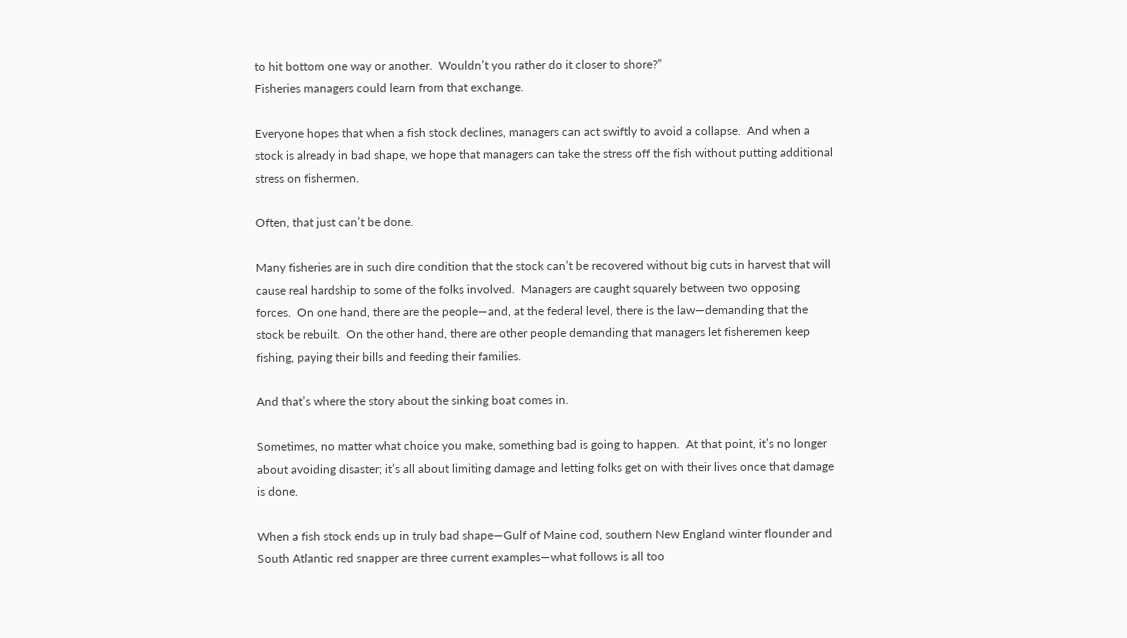to hit bottom one way or another.  Wouldn’t you rather do it closer to shore?”
Fisheries managers could learn from that exchange.

Everyone hopes that when a fish stock declines, managers can act swiftly to avoid a collapse.  And when a stock is already in bad shape, we hope that managers can take the stress off the fish without putting additional stress on fishermen.

Often, that just can’t be done.

Many fisheries are in such dire condition that the stock can’t be recovered without big cuts in harvest that will cause real hardship to some of the folks involved.  Managers are caught squarely between two opposing forces.  On one hand, there are the people—and, at the federal level, there is the law—demanding that the stock be rebuilt.  On the other hand, there are other people demanding that managers let fisheremen keep fishing, paying their bills and feeding their families.

And that’s where the story about the sinking boat comes in.

Sometimes, no matter what choice you make, something bad is going to happen.  At that point, it’s no longer about avoiding disaster; it’s all about limiting damage and letting folks get on with their lives once that damage is done.

When a fish stock ends up in truly bad shape—Gulf of Maine cod, southern New England winter flounder and South Atlantic red snapper are three current examples—what follows is all too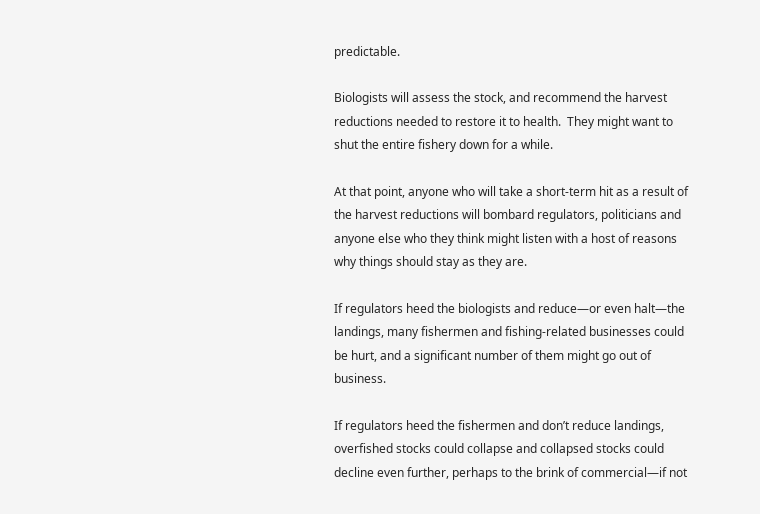predictable.

Biologists will assess the stock, and recommend the harvest reductions needed to restore it to health.  They might want to shut the entire fishery down for a while.

At that point, anyone who will take a short-term hit as a result of the harvest reductions will bombard regulators, politicians and anyone else who they think might listen with a host of reasons why things should stay as they are.

If regulators heed the biologists and reduce—or even halt—the landings, many fishermen and fishing-related businesses could be hurt, and a significant number of them might go out of business.

If regulators heed the fishermen and don’t reduce landings, overfished stocks could collapse and collapsed stocks could decline even further, perhaps to the brink of commercial—if not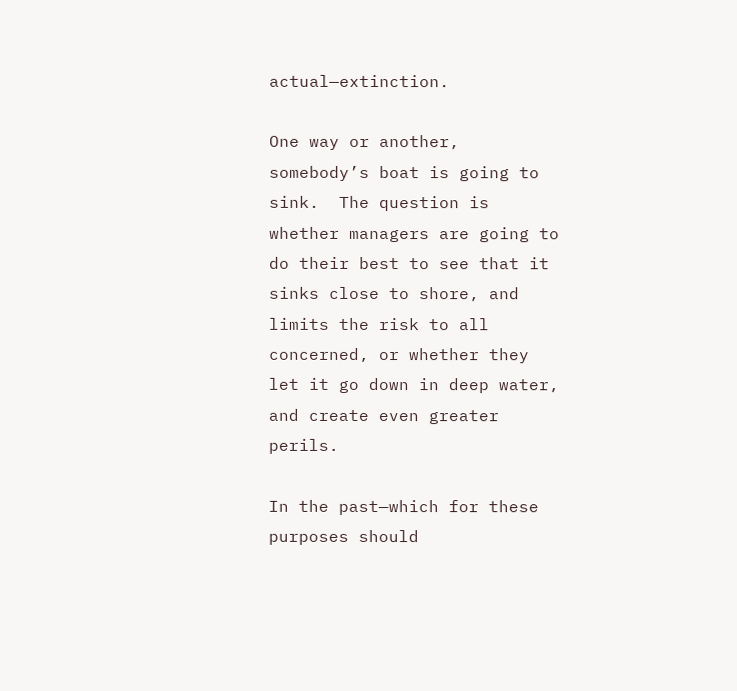actual—extinction.

One way or another, somebody’s boat is going to sink.  The question is whether managers are going to do their best to see that it sinks close to shore, and limits the risk to all concerned, or whether they let it go down in deep water, and create even greater perils.

In the past—which for these purposes should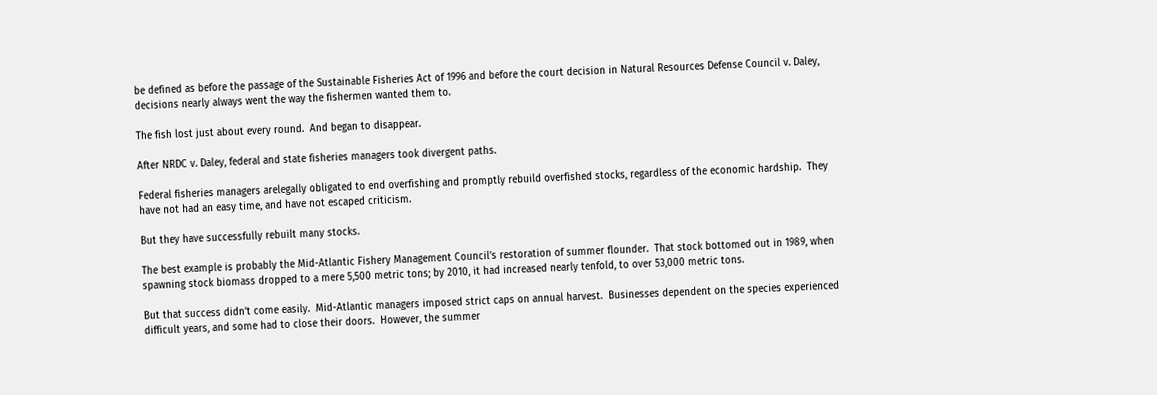be defined as before the passage of the Sustainable Fisheries Act of 1996 and before the court decision in Natural Resources Defense Council v. Daley, decisions nearly always went the way the fishermen wanted them to.

The fish lost just about every round.  And began to disappear.

After NRDC v. Daley, federal and state fisheries managers took divergent paths.

Federal fisheries managers arelegally obligated to end overfishing and promptly rebuild overfished stocks, regardless of the economic hardship.  They have not had an easy time, and have not escaped criticism.

But they have successfully rebuilt many stocks.

The best example is probably the Mid-Atlantic Fishery Management Council’s restoration of summer flounder.  That stock bottomed out in 1989, when spawning stock biomass dropped to a mere 5,500 metric tons; by 2010, it had increased nearly tenfold, to over 53,000 metric tons.

But that success didn’t come easily.  Mid-Atlantic managers imposed strict caps on annual harvest.  Businesses dependent on the species experienced difficult years, and some had to close their doors.  However, the summer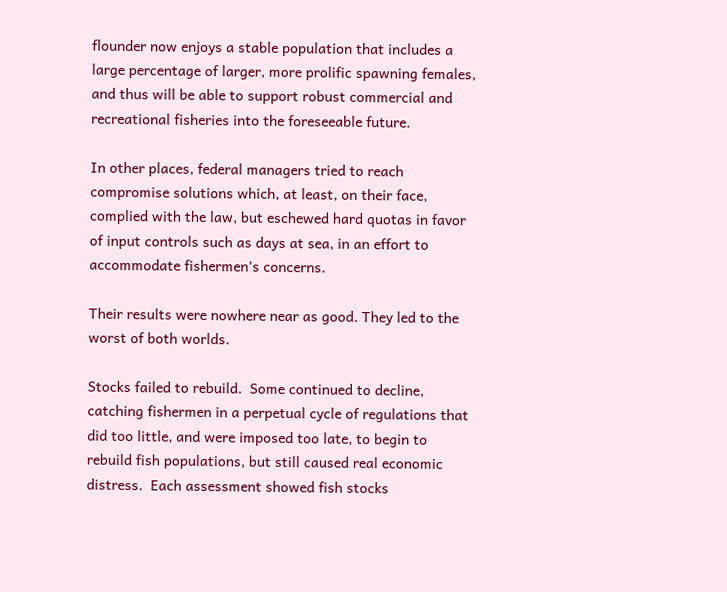flounder now enjoys a stable population that includes a large percentage of larger, more prolific spawning females, and thus will be able to support robust commercial and recreational fisheries into the foreseeable future.

In other places, federal managers tried to reach compromise solutions which, at least, on their face, complied with the law, but eschewed hard quotas in favor of input controls such as days at sea, in an effort to accommodate fishermen’s concerns.

Their results were nowhere near as good. They led to the worst of both worlds.

Stocks failed to rebuild.  Some continued to decline, catching fishermen in a perpetual cycle of regulations that did too little, and were imposed too late, to begin to rebuild fish populations, but still caused real economic distress.  Each assessment showed fish stocks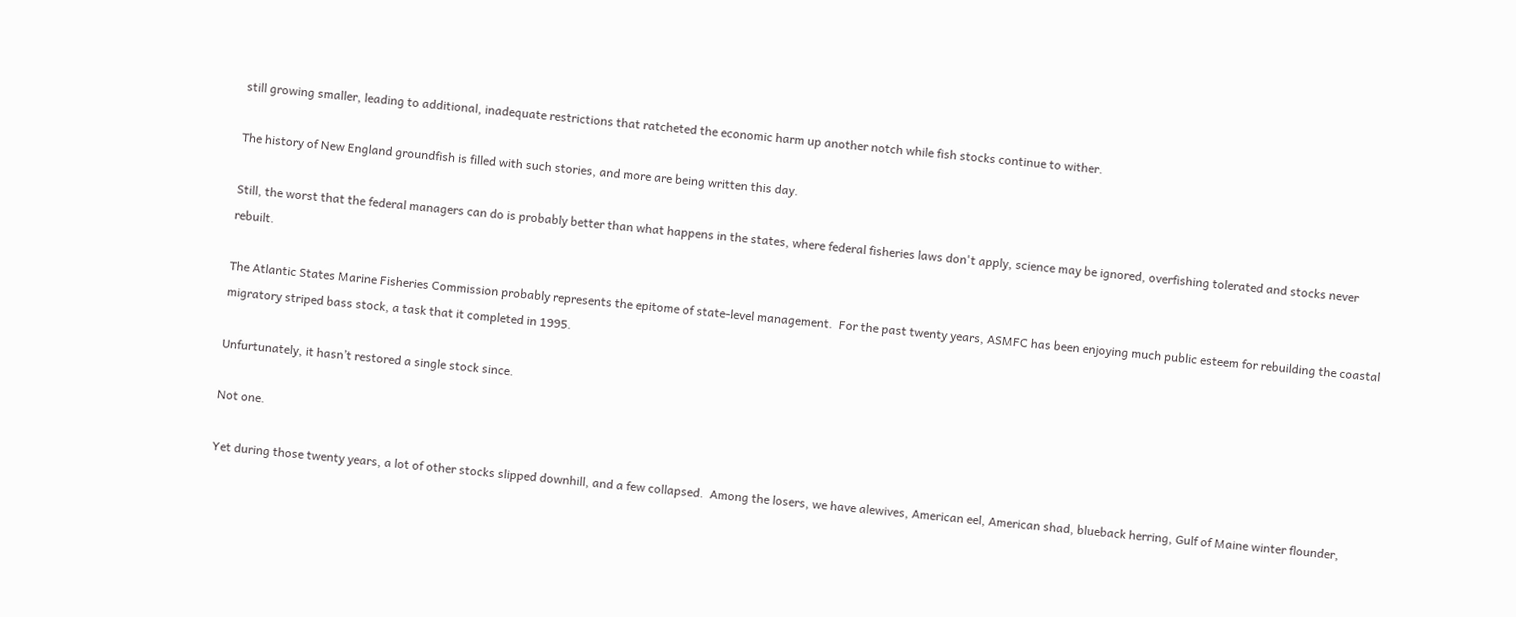still growing smaller, leading to additional, inadequate restrictions that ratcheted the economic harm up another notch while fish stocks continue to wither.

The history of New England groundfish is filled with such stories, and more are being written this day.

Still, the worst that the federal managers can do is probably better than what happens in the states, where federal fisheries laws don't apply, science may be ignored, overfishing tolerated and stocks never rebuilt.

The Atlantic States Marine Fisheries Commission probably represents the epitome of state-level management.  For the past twenty years, ASMFC has been enjoying much public esteem for rebuilding the coastal migratory striped bass stock, a task that it completed in 1995.

Unfurtunately, it hasn’t restored a single stock since.

Not one.

Yet during those twenty years, a lot of other stocks slipped downhill, and a few collapsed.  Among the losers, we have alewives, American eel, American shad, blueback herring, Gulf of Maine winter flounder,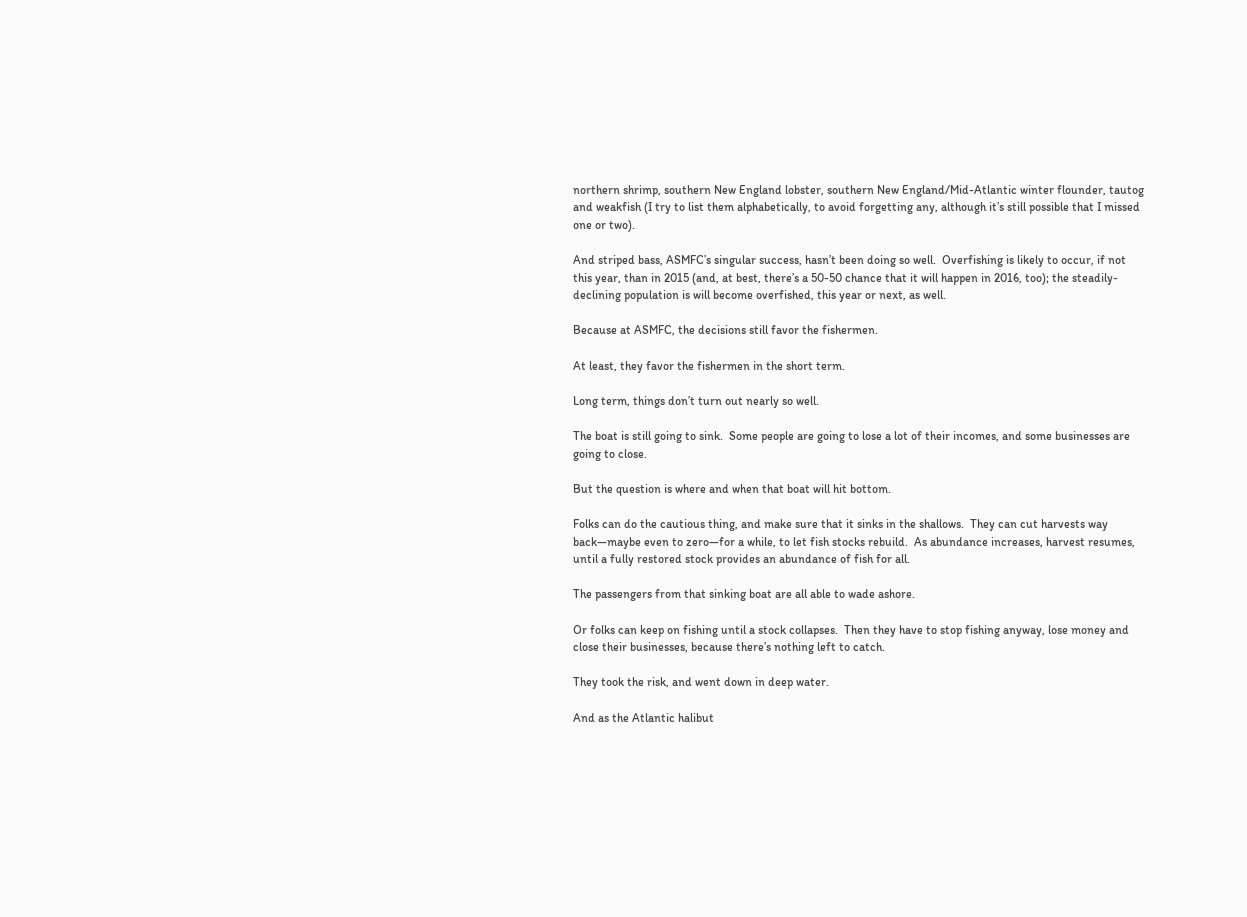northern shrimp, southern New England lobster, southern New England/Mid-Atlantic winter flounder, tautog and weakfish (I try to list them alphabetically, to avoid forgetting any, although it’s still possible that I missed one or two).

And striped bass, ASMFC’s singular success, hasn’t been doing so well.  Overfishing is likely to occur, if not this year, than in 2015 (and, at best, there’s a 50-50 chance that it will happen in 2016, too); the steadily-declining population is will become overfished, this year or next, as well.

Because at ASMFC, the decisions still favor the fishermen.

At least, they favor the fishermen in the short term.

Long term, things don’t turn out nearly so well.

The boat is still going to sink.  Some people are going to lose a lot of their incomes, and some businesses are going to close.

But the question is where and when that boat will hit bottom.

Folks can do the cautious thing, and make sure that it sinks in the shallows.  They can cut harvests way back—maybe even to zero—for a while, to let fish stocks rebuild.  As abundance increases, harvest resumes, until a fully restored stock provides an abundance of fish for all.

The passengers from that sinking boat are all able to wade ashore.

Or folks can keep on fishing until a stock collapses.  Then they have to stop fishing anyway, lose money and close their businesses, because there’s nothing left to catch.

They took the risk, and went down in deep water.

And as the Atlantic halibut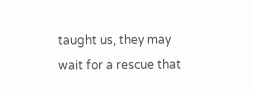taught us, they may wait for a rescue that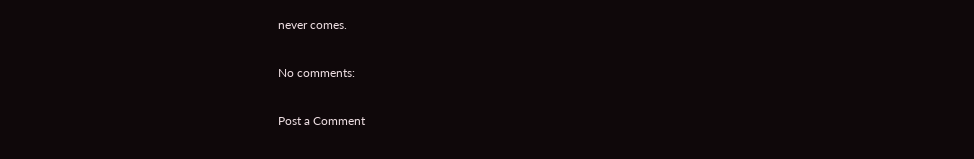never comes.

No comments:

Post a Comment